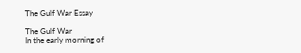The Gulf War Essay

The Gulf War
In the early morning of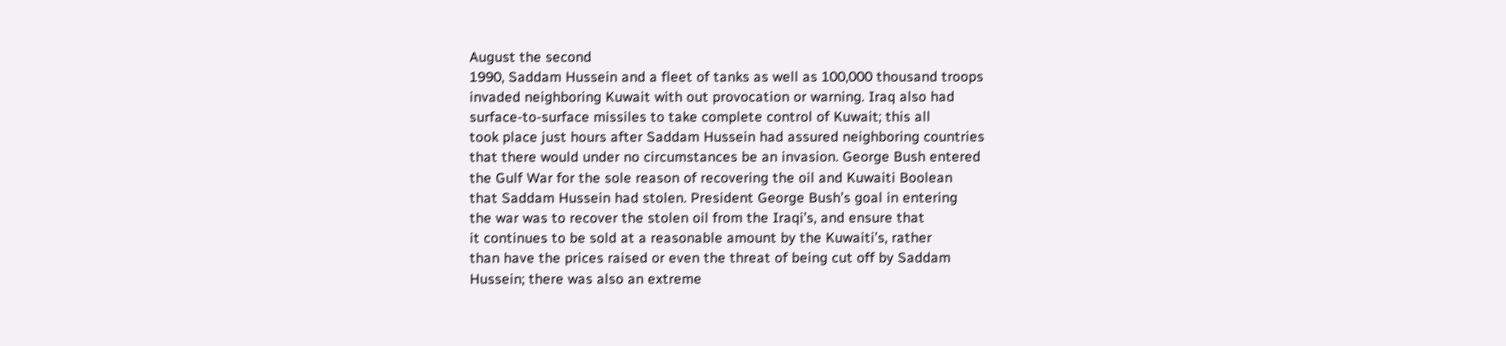August the second
1990, Saddam Hussein and a fleet of tanks as well as 100,000 thousand troops
invaded neighboring Kuwait with out provocation or warning. Iraq also had
surface-to-surface missiles to take complete control of Kuwait; this all
took place just hours after Saddam Hussein had assured neighboring countries
that there would under no circumstances be an invasion. George Bush entered
the Gulf War for the sole reason of recovering the oil and Kuwaiti Boolean
that Saddam Hussein had stolen. President George Bush’s goal in entering
the war was to recover the stolen oil from the Iraqi’s, and ensure that
it continues to be sold at a reasonable amount by the Kuwaiti’s, rather
than have the prices raised or even the threat of being cut off by Saddam
Hussein; there was also an extreme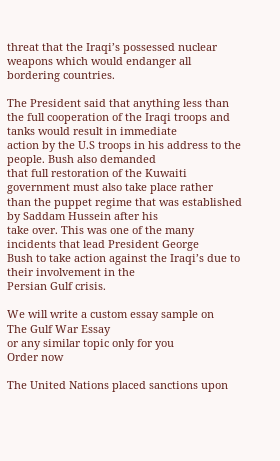threat that the Iraqi’s possessed nuclear
weapons which would endanger all bordering countries.

The President said that anything less than
the full cooperation of the Iraqi troops and tanks would result in immediate
action by the U.S troops in his address to the people. Bush also demanded
that full restoration of the Kuwaiti government must also take place rather
than the puppet regime that was established by Saddam Hussein after his
take over. This was one of the many incidents that lead President George
Bush to take action against the Iraqi’s due to their involvement in the
Persian Gulf crisis.

We will write a custom essay sample on
The Gulf War Essay
or any similar topic only for you
Order now

The United Nations placed sanctions upon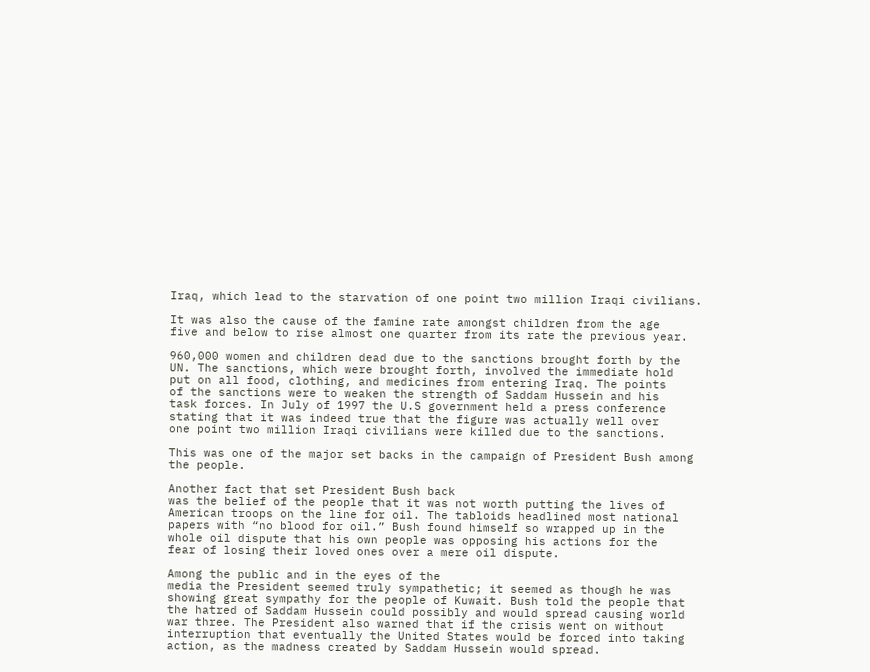Iraq, which lead to the starvation of one point two million Iraqi civilians.

It was also the cause of the famine rate amongst children from the age
five and below to rise almost one quarter from its rate the previous year.

960,000 women and children dead due to the sanctions brought forth by the
UN. The sanctions, which were brought forth, involved the immediate hold
put on all food, clothing, and medicines from entering Iraq. The points
of the sanctions were to weaken the strength of Saddam Hussein and his
task forces. In July of 1997 the U.S government held a press conference
stating that it was indeed true that the figure was actually well over
one point two million Iraqi civilians were killed due to the sanctions.

This was one of the major set backs in the campaign of President Bush among
the people.

Another fact that set President Bush back
was the belief of the people that it was not worth putting the lives of
American troops on the line for oil. The tabloids headlined most national
papers with “no blood for oil.” Bush found himself so wrapped up in the
whole oil dispute that his own people was opposing his actions for the
fear of losing their loved ones over a mere oil dispute.

Among the public and in the eyes of the
media the President seemed truly sympathetic; it seemed as though he was
showing great sympathy for the people of Kuwait. Bush told the people that
the hatred of Saddam Hussein could possibly and would spread causing world
war three. The President also warned that if the crisis went on without
interruption that eventually the United States would be forced into taking
action, as the madness created by Saddam Hussein would spread.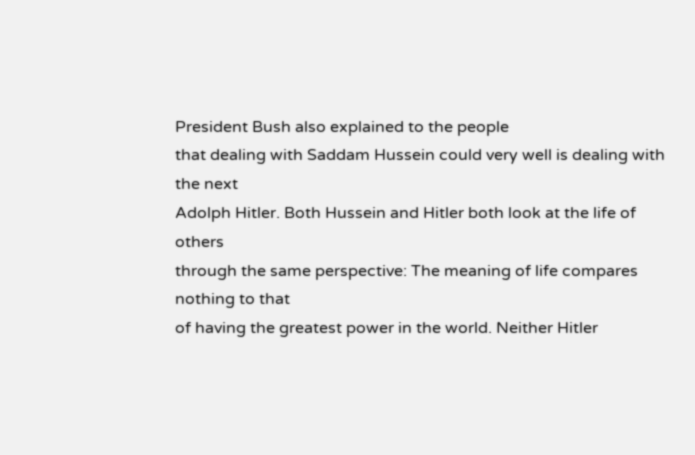President Bush also explained to the people
that dealing with Saddam Hussein could very well is dealing with the next
Adolph Hitler. Both Hussein and Hitler both look at the life of others
through the same perspective: The meaning of life compares nothing to that
of having the greatest power in the world. Neither Hitler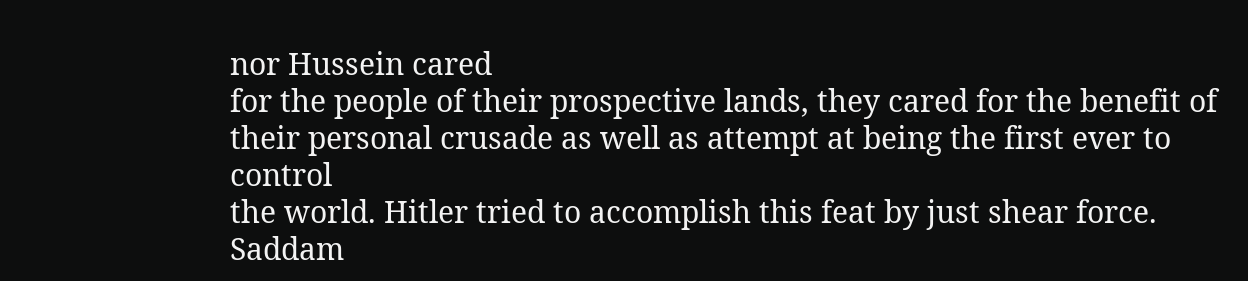nor Hussein cared
for the people of their prospective lands, they cared for the benefit of
their personal crusade as well as attempt at being the first ever to control
the world. Hitler tried to accomplish this feat by just shear force. Saddam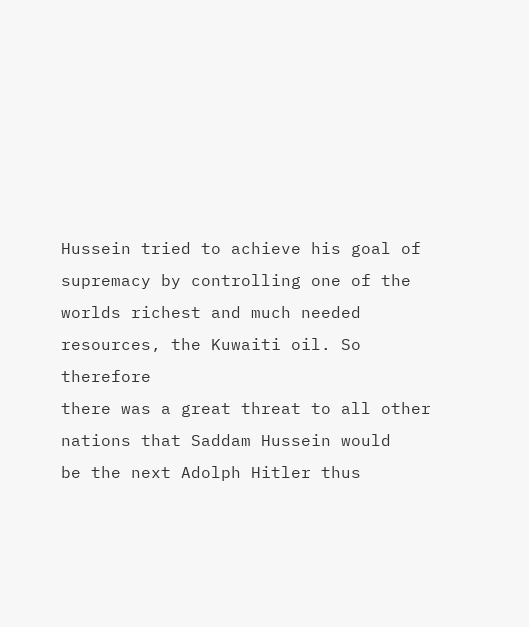Hussein tried to achieve his goal of supremacy by controlling one of the
worlds richest and much needed resources, the Kuwaiti oil. So therefore
there was a great threat to all other nations that Saddam Hussein would
be the next Adolph Hitler thus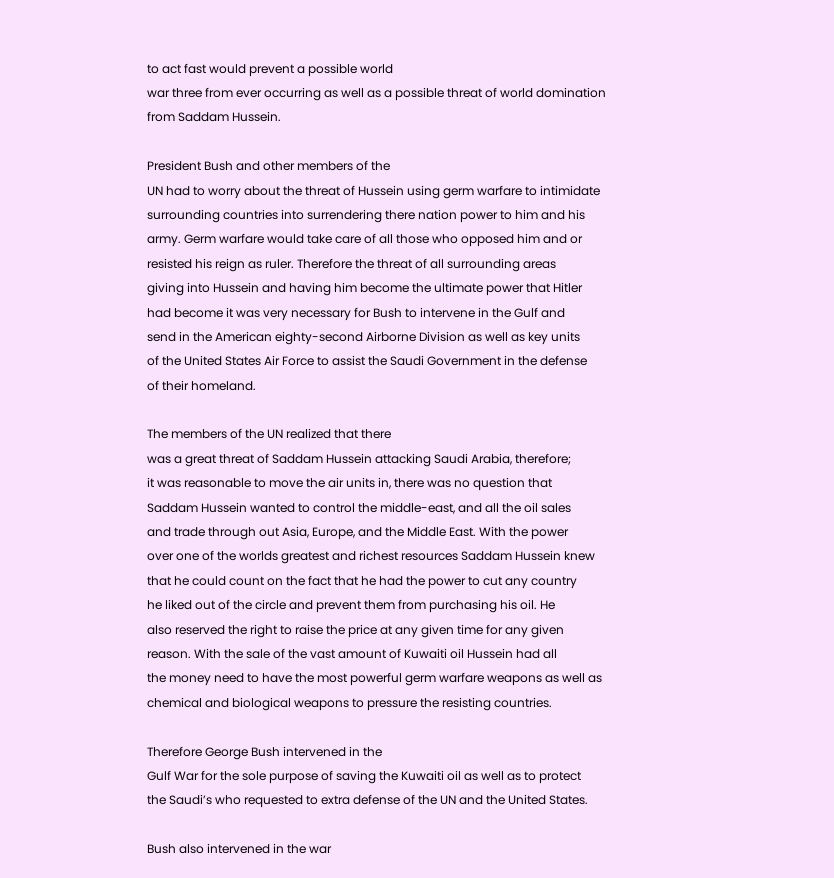to act fast would prevent a possible world
war three from ever occurring as well as a possible threat of world domination
from Saddam Hussein.

President Bush and other members of the
UN had to worry about the threat of Hussein using germ warfare to intimidate
surrounding countries into surrendering there nation power to him and his
army. Germ warfare would take care of all those who opposed him and or
resisted his reign as ruler. Therefore the threat of all surrounding areas
giving into Hussein and having him become the ultimate power that Hitler
had become it was very necessary for Bush to intervene in the Gulf and
send in the American eighty-second Airborne Division as well as key units
of the United States Air Force to assist the Saudi Government in the defense
of their homeland.

The members of the UN realized that there
was a great threat of Saddam Hussein attacking Saudi Arabia, therefore;
it was reasonable to move the air units in, there was no question that
Saddam Hussein wanted to control the middle-east, and all the oil sales
and trade through out Asia, Europe, and the Middle East. With the power
over one of the worlds greatest and richest resources Saddam Hussein knew
that he could count on the fact that he had the power to cut any country
he liked out of the circle and prevent them from purchasing his oil. He
also reserved the right to raise the price at any given time for any given
reason. With the sale of the vast amount of Kuwaiti oil Hussein had all
the money need to have the most powerful germ warfare weapons as well as
chemical and biological weapons to pressure the resisting countries.

Therefore George Bush intervened in the
Gulf War for the sole purpose of saving the Kuwaiti oil as well as to protect
the Saudi’s who requested to extra defense of the UN and the United States.

Bush also intervened in the war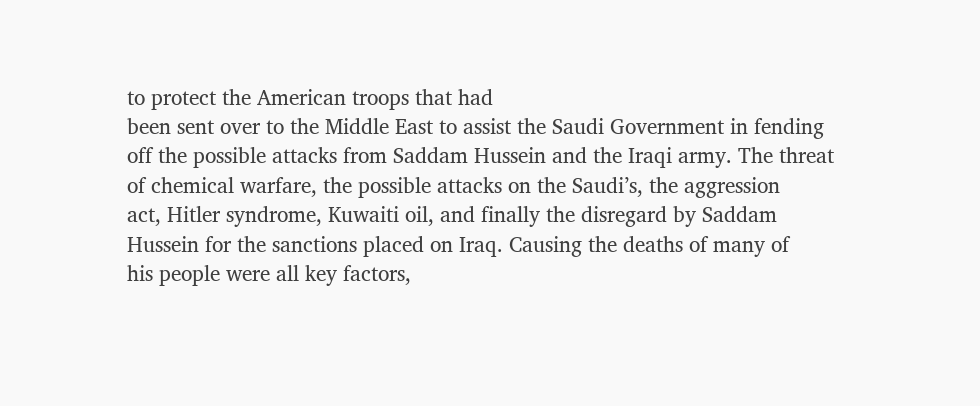to protect the American troops that had
been sent over to the Middle East to assist the Saudi Government in fending
off the possible attacks from Saddam Hussein and the Iraqi army. The threat
of chemical warfare, the possible attacks on the Saudi’s, the aggression
act, Hitler syndrome, Kuwaiti oil, and finally the disregard by Saddam
Hussein for the sanctions placed on Iraq. Causing the deaths of many of
his people were all key factors,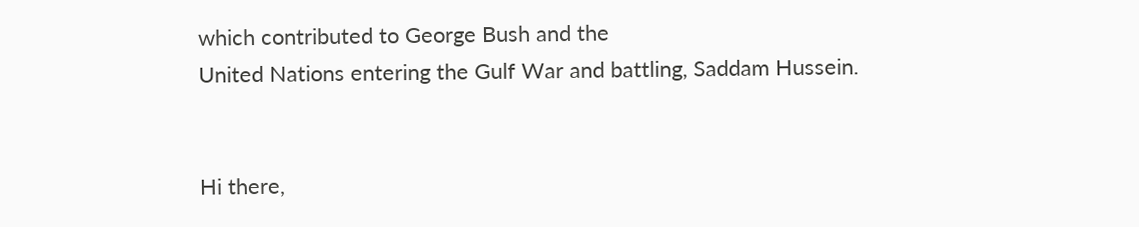which contributed to George Bush and the
United Nations entering the Gulf War and battling, Saddam Hussein.


Hi there,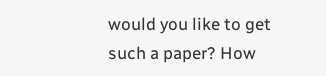would you like to get such a paper? How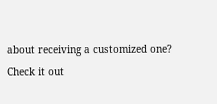about receiving a customized one? Check it out